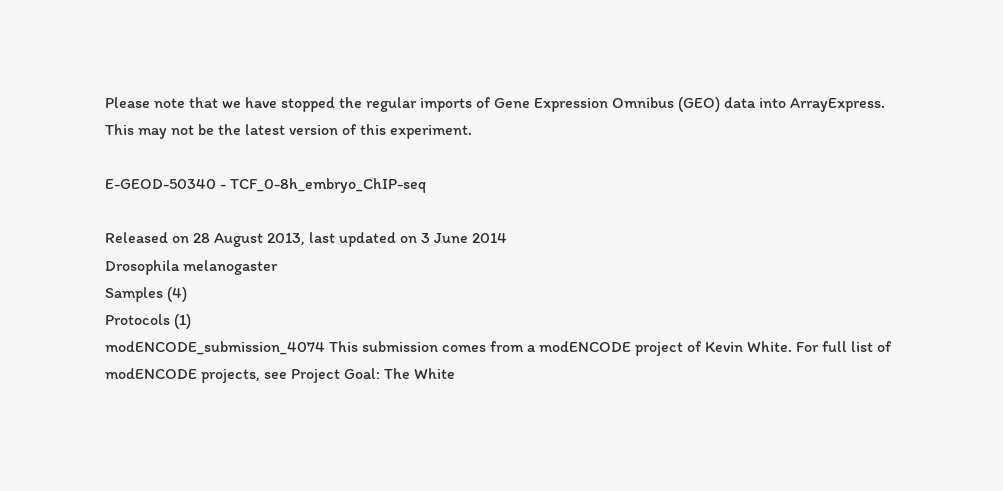Please note that we have stopped the regular imports of Gene Expression Omnibus (GEO) data into ArrayExpress. This may not be the latest version of this experiment.

E-GEOD-50340 - TCF_0-8h_embryo_ChIP-seq

Released on 28 August 2013, last updated on 3 June 2014
Drosophila melanogaster
Samples (4)
Protocols (1)
modENCODE_submission_4074 This submission comes from a modENCODE project of Kevin White. For full list of modENCODE projects, see Project Goal: The White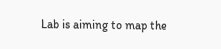Lab is aiming to map the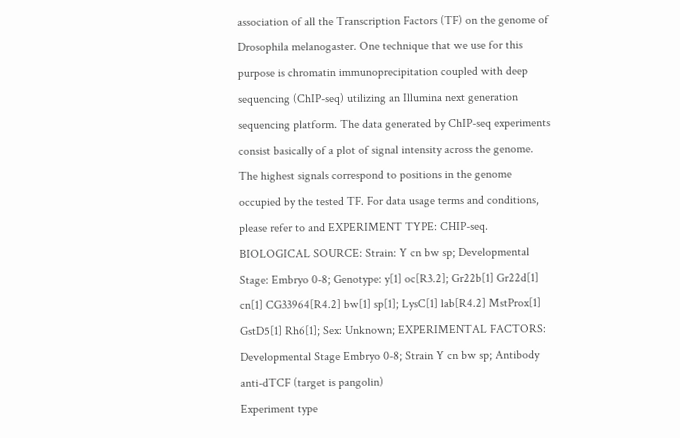association of all the Transcription Factors (TF) on the genome of Drosophila melanogaster. One technique that we use for this purpose is chromatin immunoprecipitation coupled with deep sequencing (ChIP-seq) utilizing an Illumina next generation sequencing platform. The data generated by ChIP-seq experiments consist basically of a plot of signal intensity across the genome. The highest signals correspond to positions in the genome occupied by the tested TF. For data usage terms and conditions, please refer to and EXPERIMENT TYPE: CHIP-seq. BIOLOGICAL SOURCE: Strain: Y cn bw sp; Developmental Stage: Embryo 0-8; Genotype: y[1] oc[R3.2]; Gr22b[1] Gr22d[1] cn[1] CG33964[R4.2] bw[1] sp[1]; LysC[1] lab[R4.2] MstProx[1] GstD5[1] Rh6[1]; Sex: Unknown; EXPERIMENTAL FACTORS: Developmental Stage Embryo 0-8; Strain Y cn bw sp; Antibody anti-dTCF (target is pangolin)
Experiment type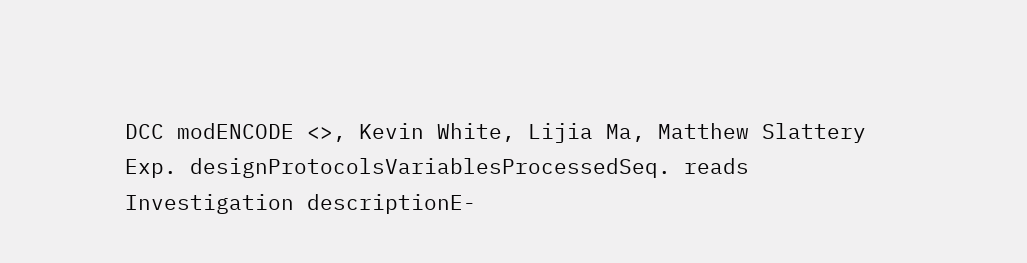DCC modENCODE <>, Kevin White, Lijia Ma, Matthew Slattery
Exp. designProtocolsVariablesProcessedSeq. reads
Investigation descriptionE-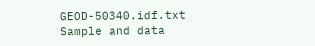GEOD-50340.idf.txt
Sample and data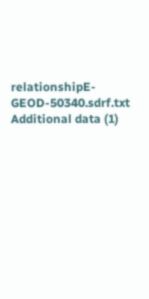relationshipE-GEOD-50340.sdrf.txt
Additional data (1)